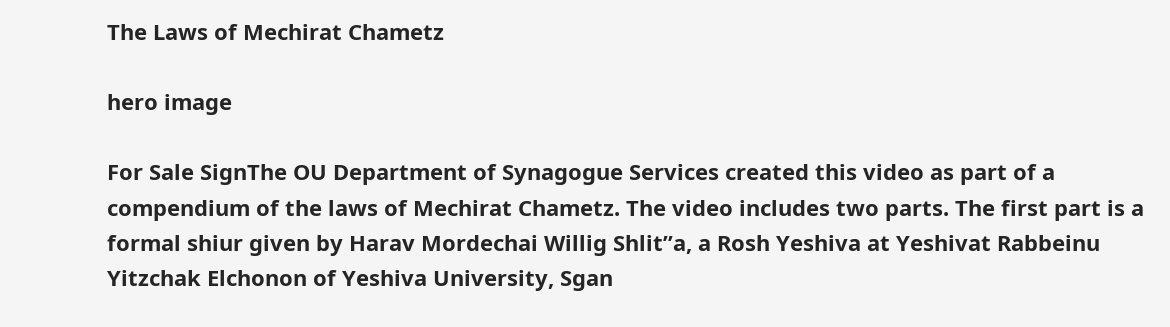The Laws of Mechirat Chametz

hero image

For Sale SignThe OU Department of Synagogue Services created this video as part of a compendium of the laws of Mechirat Chametz. The video includes two parts. The first part is a formal shiur given by Harav Mordechai Willig Shlit”a, a Rosh Yeshiva at Yeshivat Rabbeinu Yitzchak Elchonon of Yeshiva University, Sgan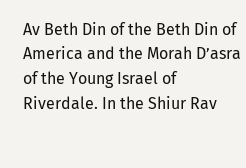Av Beth Din of the Beth Din of America and the Morah D’asra of the Young Israel of Riverdale. In the Shiur Rav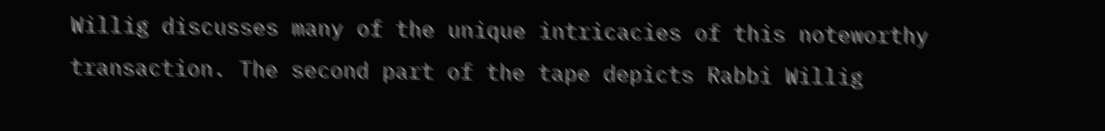Willig discusses many of the unique intricacies of this noteworthy transaction. The second part of the tape depicts Rabbi Willig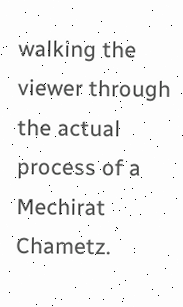walking the viewer through the actual process of a Mechirat Chametz.